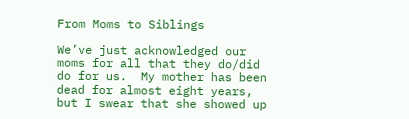From Moms to Siblings

We’ve just acknowledged our moms for all that they do/did do for us.  My mother has been dead for almost eight years, but I swear that she showed up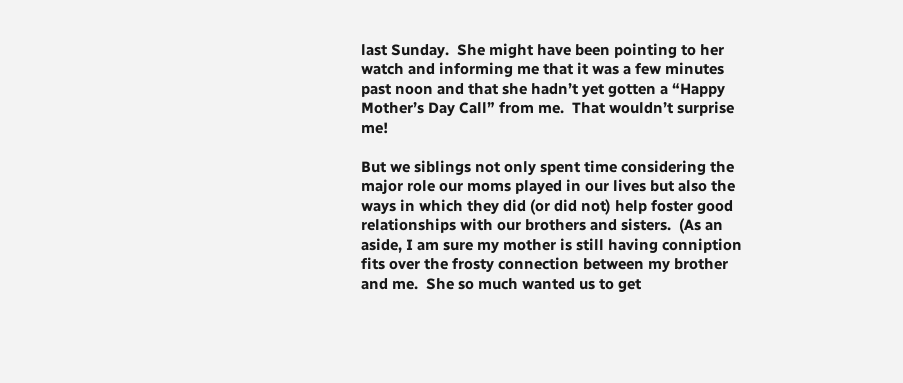last Sunday.  She might have been pointing to her watch and informing me that it was a few minutes past noon and that she hadn’t yet gotten a “Happy Mother’s Day Call” from me.  That wouldn’t surprise me!

But we siblings not only spent time considering the major role our moms played in our lives but also the ways in which they did (or did not) help foster good relationships with our brothers and sisters.  (As an aside, I am sure my mother is still having conniption fits over the frosty connection between my brother and me.  She so much wanted us to get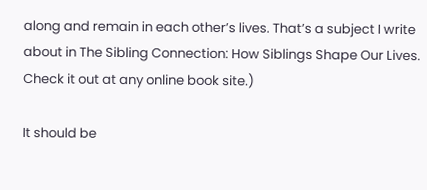along and remain in each other’s lives. That’s a subject I write about in The Sibling Connection: How Siblings Shape Our Lives.  Check it out at any online book site.)

It should be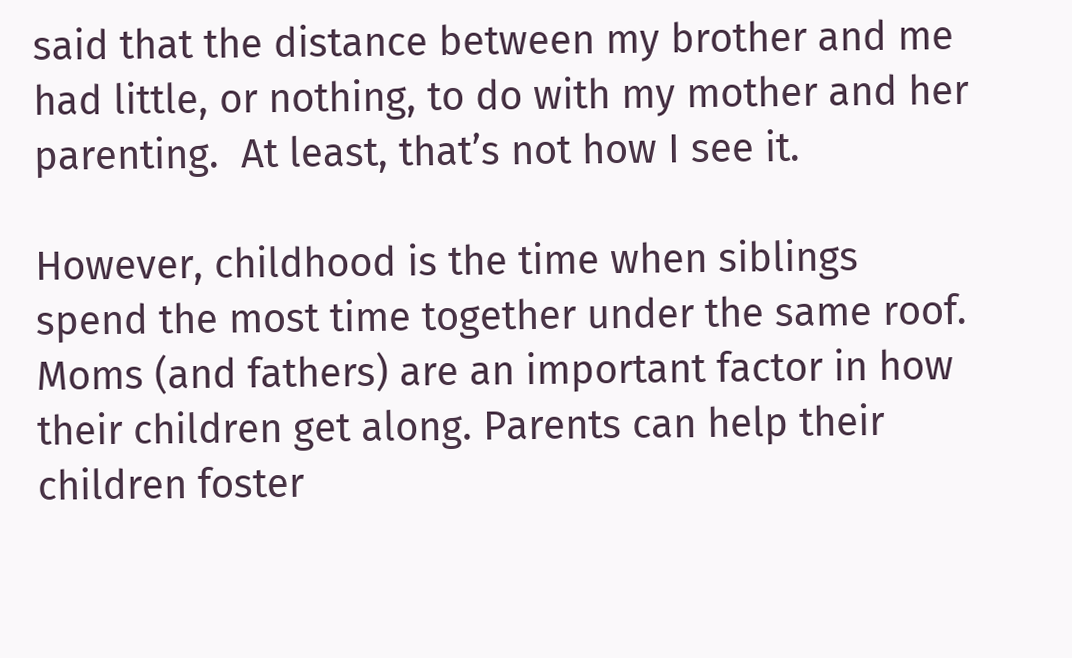said that the distance between my brother and me had little, or nothing, to do with my mother and her parenting.  At least, that’s not how I see it.

However, childhood is the time when siblings spend the most time together under the same roof.  Moms (and fathers) are an important factor in how their children get along. Parents can help their children foster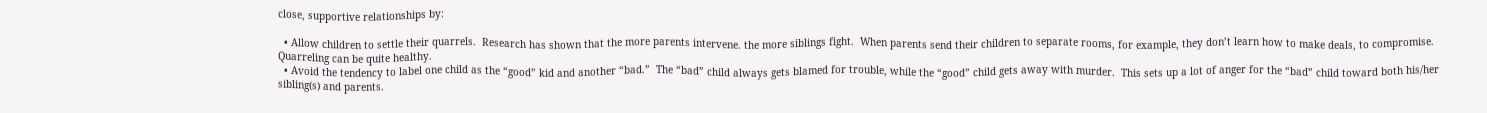close, supportive relationships by:

  • Allow children to settle their quarrels.  Research has shown that the more parents intervene. the more siblings fight.  When parents send their children to separate rooms, for example, they don’t learn how to make deals, to compromise.  Quarreling can be quite healthy.
  • Avoid the tendency to label one child as the “good” kid and another “bad.”  The “bad” child always gets blamed for trouble, while the “good” child gets away with murder.  This sets up a lot of anger for the “bad” child toward both his/her sibling(s) and parents.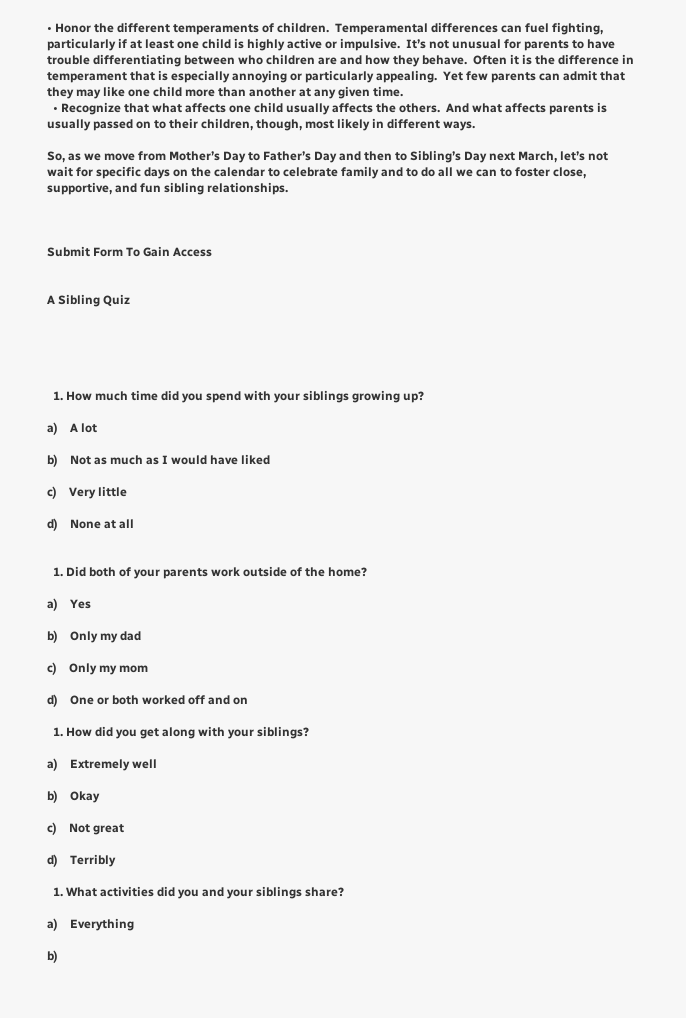• Honor the different temperaments of children.  Temperamental differences can fuel fighting, particularly if at least one child is highly active or impulsive.  It’s not unusual for parents to have trouble differentiating between who children are and how they behave.  Often it is the difference in temperament that is especially annoying or particularly appealing.  Yet few parents can admit that they may like one child more than another at any given time.
  • Recognize that what affects one child usually affects the others.  And what affects parents is usually passed on to their children, though, most likely in different ways.

So, as we move from Mother’s Day to Father’s Day and then to Sibling’s Day next March, let’s not wait for specific days on the calendar to celebrate family and to do all we can to foster close, supportive, and fun sibling relationships.



Submit Form To Gain Access


A Sibling Quiz





  1. How much time did you spend with your siblings growing up?

a)    A lot

b)    Not as much as I would have liked

c)    Very little

d)    None at all


  1. Did both of your parents work outside of the home?

a)    Yes

b)    Only my dad

c)    Only my mom

d)    One or both worked off and on

  1. How did you get along with your siblings?

a)    Extremely well

b)    Okay

c)    Not great

d)    Terribly

  1. What activities did you and your siblings share?

a)    Everything

b)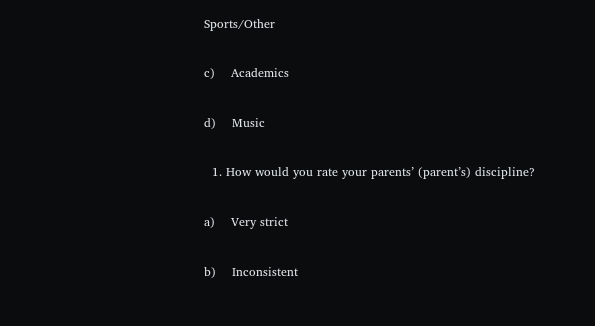Sports/Other

c)    Academics

d)    Music

  1. How would you rate your parents’ (parent’s) discipline?

a)    Very strict

b)    Inconsistent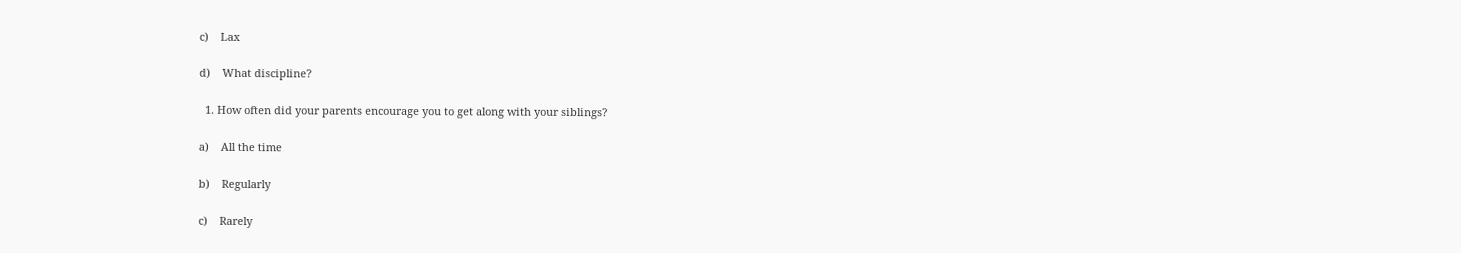c)    Lax

d)    What discipline?

  1. How often did your parents encourage you to get along with your siblings?

a)    All the time

b)    Regularly

c)    Rarely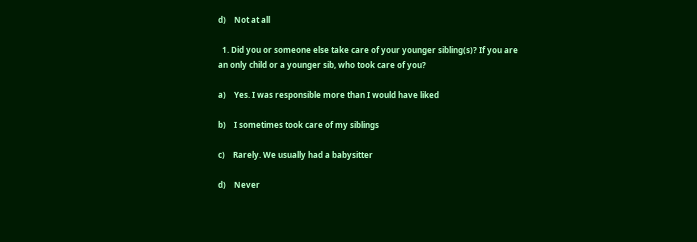d)    Not at all

  1. Did you or someone else take care of your younger sibling(s)? If you are an only child or a younger sib, who took care of you?

a)    Yes. I was responsible more than I would have liked

b)    I sometimes took care of my siblings

c)    Rarely. We usually had a babysitter

d)    Never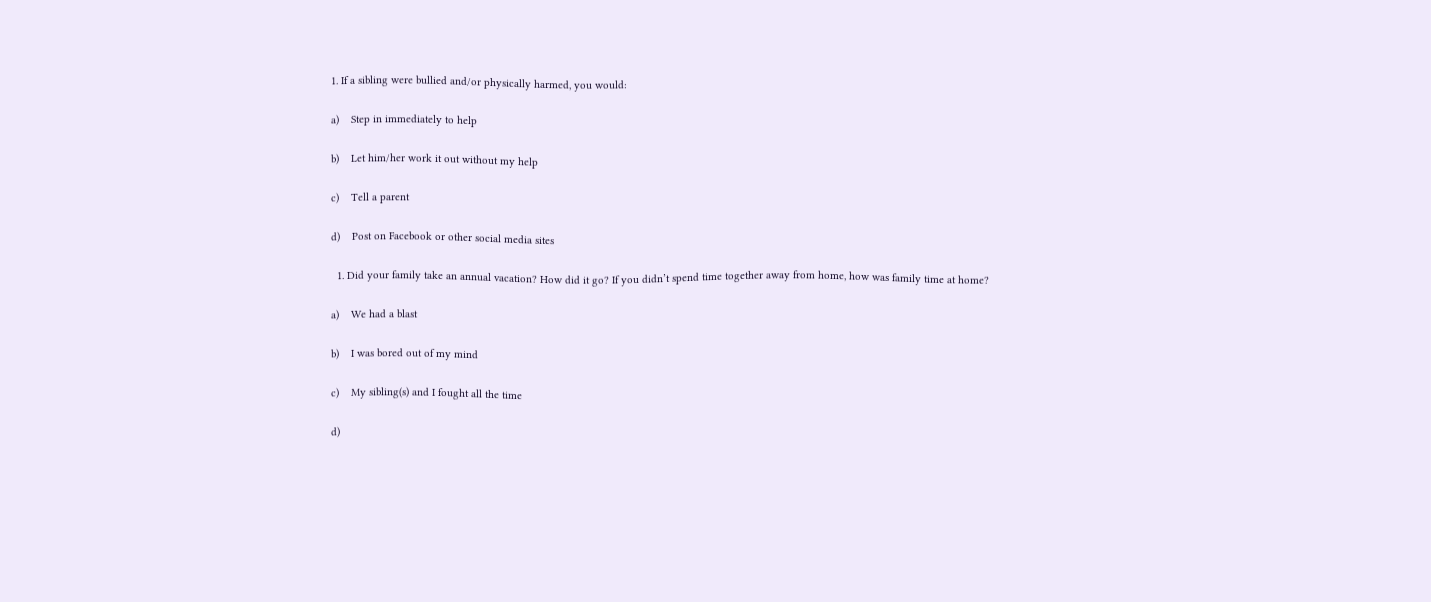1. If a sibling were bullied and/or physically harmed, you would:

a)    Step in immediately to help

b)    Let him/her work it out without my help

c)    Tell a parent

d)    Post on Facebook or other social media sites

  1. Did your family take an annual vacation? How did it go? If you didn’t spend time together away from home, how was family time at home?

a)    We had a blast

b)    I was bored out of my mind

c)    My sibling(s) and I fought all the time

d)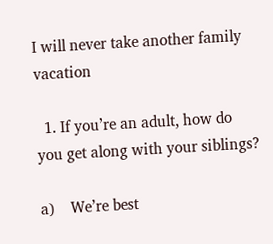I will never take another family vacation

  1. If you’re an adult, how do you get along with your siblings?

a)    We’re best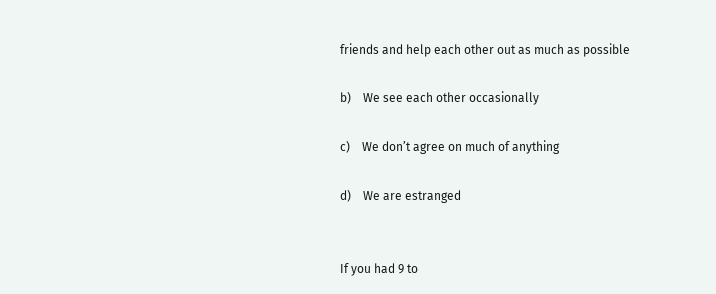friends and help each other out as much as possible

b)    We see each other occasionally

c)    We don’t agree on much of anything

d)    We are estranged


If you had 9 to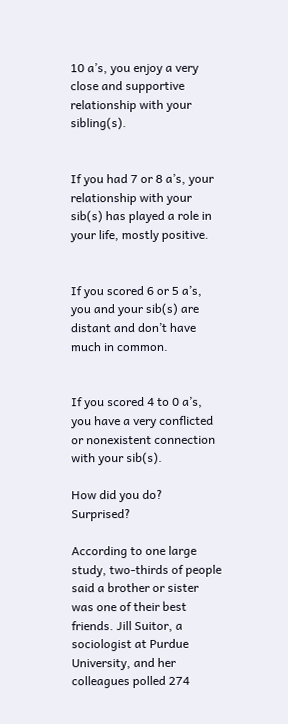10 a’s, you enjoy a very close and supportive relationship with your sibling(s).


If you had 7 or 8 a’s, your relationship with your sib(s) has played a role in your life, mostly positive.


If you scored 6 or 5 a’s, you and your sib(s) are distant and don’t have much in common.


If you scored 4 to 0 a’s, you have a very conflicted or nonexistent connection with your sib(s).

How did you do?  Surprised?

According to one large study, two-thirds of people said a brother or sister was one of their best friends. Jill Suitor, a sociologist at Purdue University, and her colleagues polled 274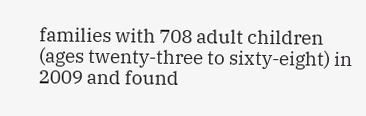families with 708 adult children (ages twenty-three to sixty-eight) in 2009 and found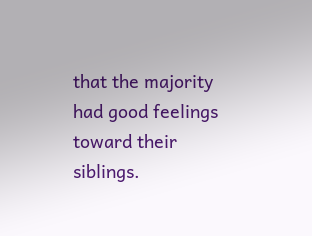that the majority had good feelings toward their siblings.